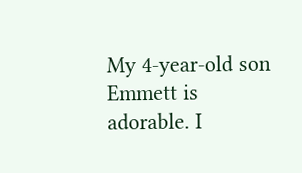My 4-year-old son Emmett is adorable. I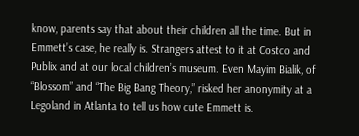know, parents say that about their children all the time. But in Emmett’s case, he really is. Strangers attest to it at Costco and Publix and at our local children’s museum. Even Mayim Bialik, of “Blossom” and “The Big Bang Theory,” risked her anonymity at a Legoland in Atlanta to tell us how cute Emmett is.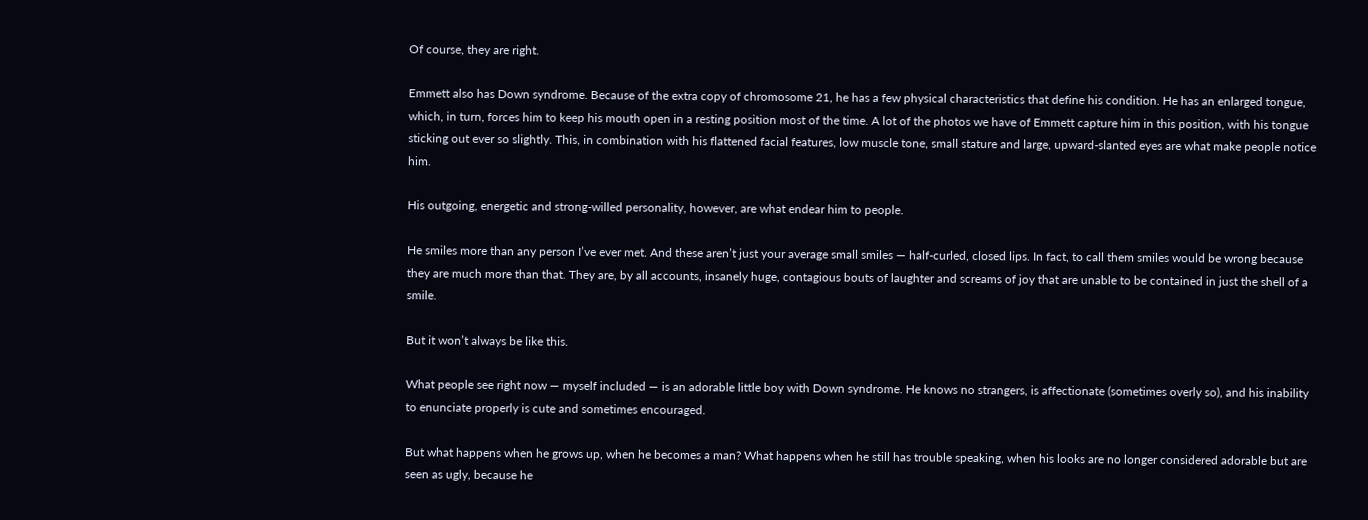Of course, they are right.

Emmett also has Down syndrome. Because of the extra copy of chromosome 21, he has a few physical characteristics that define his condition. He has an enlarged tongue, which, in turn, forces him to keep his mouth open in a resting position most of the time. A lot of the photos we have of Emmett capture him in this position, with his tongue sticking out ever so slightly. This, in combination with his flattened facial features, low muscle tone, small stature and large, upward-slanted eyes are what make people notice him.

His outgoing, energetic and strong-willed personality, however, are what endear him to people.

He smiles more than any person I’ve ever met. And these aren’t just your average small smiles — half-curled, closed lips. In fact, to call them smiles would be wrong because they are much more than that. They are, by all accounts, insanely huge, contagious bouts of laughter and screams of joy that are unable to be contained in just the shell of a smile.

But it won’t always be like this.

What people see right now — myself included — is an adorable little boy with Down syndrome. He knows no strangers, is affectionate (sometimes overly so), and his inability to enunciate properly is cute and sometimes encouraged.

But what happens when he grows up, when he becomes a man? What happens when he still has trouble speaking, when his looks are no longer considered adorable but are seen as ugly, because he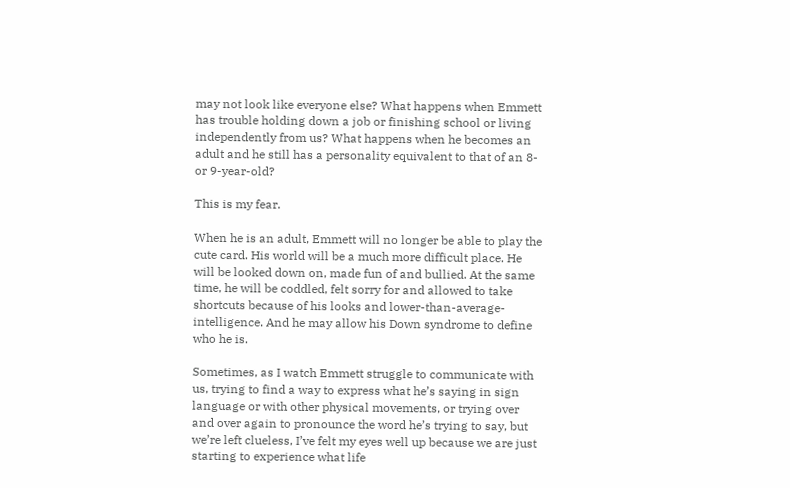may not look like everyone else? What happens when Emmett has trouble holding down a job or finishing school or living independently from us? What happens when he becomes an adult and he still has a personality equivalent to that of an 8- or 9-year-old?

This is my fear.

When he is an adult, Emmett will no longer be able to play the cute card. His world will be a much more difficult place. He will be looked down on, made fun of and bullied. At the same time, he will be coddled, felt sorry for and allowed to take shortcuts because of his looks and lower-than-average-intelligence. And he may allow his Down syndrome to define who he is.

Sometimes, as I watch Emmett struggle to communicate with us, trying to find a way to express what he’s saying in sign language or with other physical movements, or trying over and over again to pronounce the word he’s trying to say, but we’re left clueless, I’ve felt my eyes well up because we are just starting to experience what life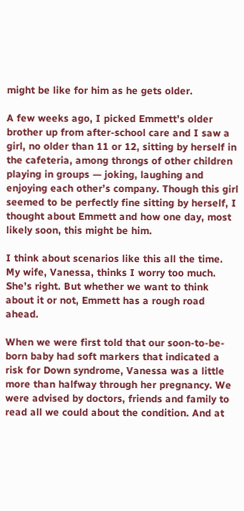might be like for him as he gets older.

A few weeks ago, I picked Emmett’s older brother up from after-school care and I saw a girl, no older than 11 or 12, sitting by herself in the cafeteria, among throngs of other children playing in groups — joking, laughing and enjoying each other’s company. Though this girl seemed to be perfectly fine sitting by herself, I thought about Emmett and how one day, most likely soon, this might be him.

I think about scenarios like this all the time. My wife, Vanessa, thinks I worry too much. She’s right. But whether we want to think about it or not, Emmett has a rough road ahead.

When we were first told that our soon-to-be-born baby had soft markers that indicated a risk for Down syndrome, Vanessa was a little more than halfway through her pregnancy. We were advised by doctors, friends and family to read all we could about the condition. And at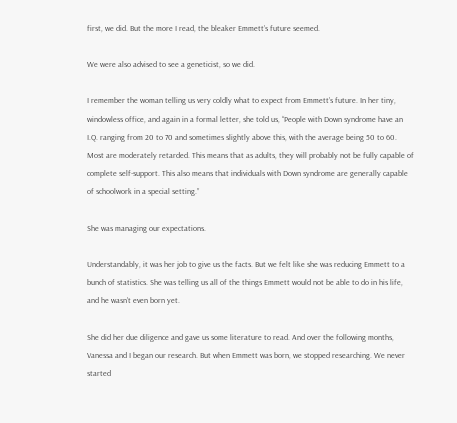first, we did. But the more I read, the bleaker Emmett’s future seemed.

We were also advised to see a geneticist, so we did.

I remember the woman telling us very coldly what to expect from Emmett’s future. In her tiny, windowless office, and again in a formal letter, she told us, “People with Down syndrome have an I.Q. ranging from 20 to 70 and sometimes slightly above this, with the average being 50 to 60. Most are moderately retarded. This means that as adults, they will probably not be fully capable of complete self-support. This also means that individuals with Down syndrome are generally capable of schoolwork in a special setting.”

She was managing our expectations.

Understandably, it was her job to give us the facts. But we felt like she was reducing Emmett to a bunch of statistics. She was telling us all of the things Emmett would not be able to do in his life, and he wasn’t even born yet.

She did her due diligence and gave us some literature to read. And over the following months, Vanessa and I began our research. But when Emmett was born, we stopped researching. We never started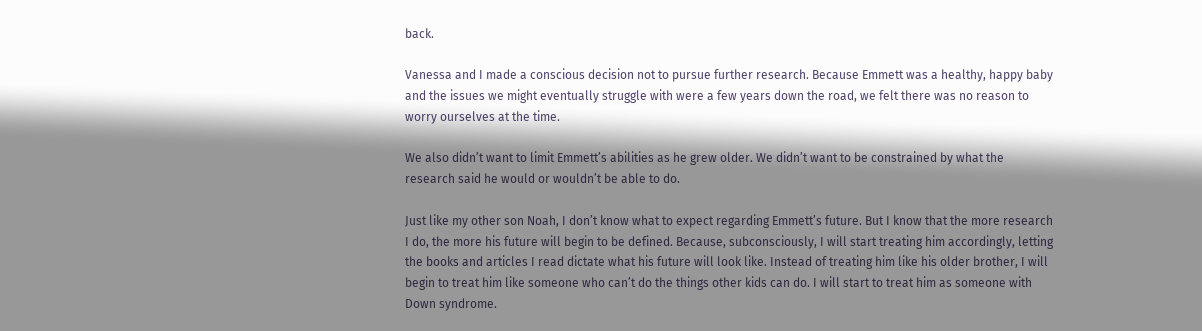back.

Vanessa and I made a conscious decision not to pursue further research. Because Emmett was a healthy, happy baby and the issues we might eventually struggle with were a few years down the road, we felt there was no reason to worry ourselves at the time.

We also didn’t want to limit Emmett’s abilities as he grew older. We didn’t want to be constrained by what the research said he would or wouldn’t be able to do.

Just like my other son Noah, I don’t know what to expect regarding Emmett’s future. But I know that the more research I do, the more his future will begin to be defined. Because, subconsciously, I will start treating him accordingly, letting the books and articles I read dictate what his future will look like. Instead of treating him like his older brother, I will begin to treat him like someone who can’t do the things other kids can do. I will start to treat him as someone with Down syndrome.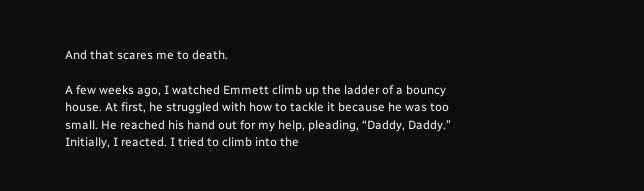And that scares me to death.

A few weeks ago, I watched Emmett climb up the ladder of a bouncy house. At first, he struggled with how to tackle it because he was too small. He reached his hand out for my help, pleading, “Daddy, Daddy.” Initially, I reacted. I tried to climb into the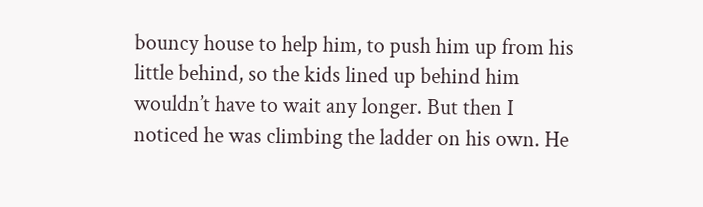bouncy house to help him, to push him up from his little behind, so the kids lined up behind him wouldn’t have to wait any longer. But then I noticed he was climbing the ladder on his own. He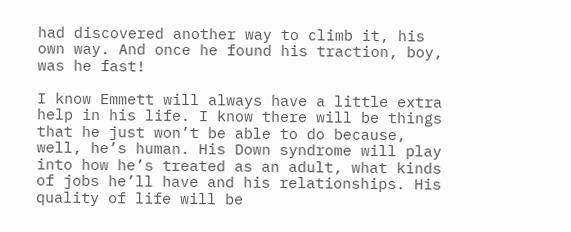had discovered another way to climb it, his own way. And once he found his traction, boy, was he fast!

I know Emmett will always have a little extra help in his life. I know there will be things that he just won’t be able to do because, well, he’s human. His Down syndrome will play into how he’s treated as an adult, what kinds of jobs he’ll have and his relationships. His quality of life will be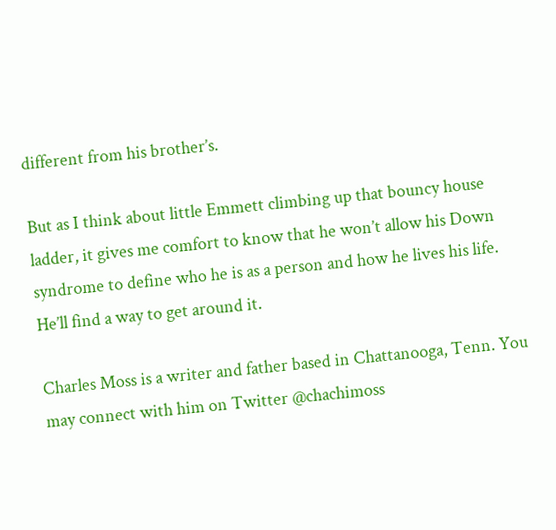different from his brother’s.

But as I think about little Emmett climbing up that bouncy house ladder, it gives me comfort to know that he won’t allow his Down syndrome to define who he is as a person and how he lives his life. He’ll find a way to get around it.

Charles Moss is a writer and father based in Chattanooga, Tenn. You may connect with him on Twitter @chachimoss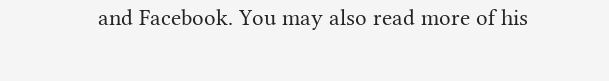and Facebook. You may also read more of his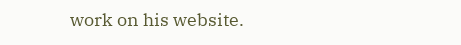work on his website.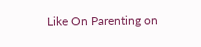Like On Parenting on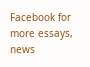Facebook for more essays, news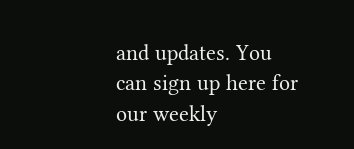and updates. You can sign up here for our weekly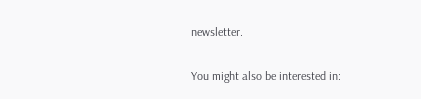newsletter.

You might also be interested in: